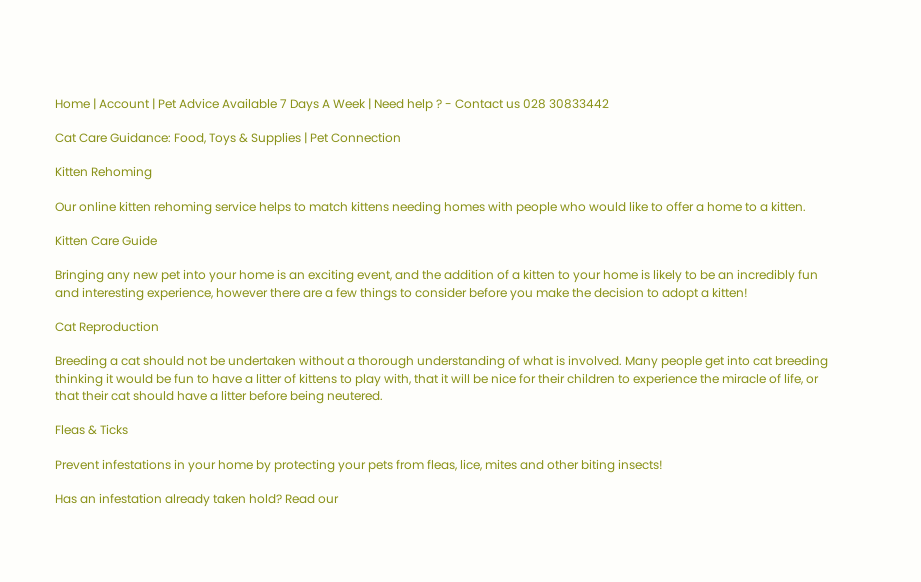Home | Account | Pet Advice Available 7 Days A Week | Need help ? - Contact us 028 30833442

Cat Care Guidance: Food, Toys & Supplies | Pet Connection

Kitten Rehoming

Our online kitten rehoming service helps to match kittens needing homes with people who would like to offer a home to a kitten.

Kitten Care Guide

Bringing any new pet into your home is an exciting event, and the addition of a kitten to your home is likely to be an incredibly fun and interesting experience, however there are a few things to consider before you make the decision to adopt a kitten!

Cat Reproduction

Breeding a cat should not be undertaken without a thorough understanding of what is involved. Many people get into cat breeding thinking it would be fun to have a litter of kittens to play with, that it will be nice for their children to experience the miracle of life, or that their cat should have a litter before being neutered.

Fleas & Ticks

Prevent infestations in your home by protecting your pets from fleas, lice, mites and other biting insects!

Has an infestation already taken hold? Read our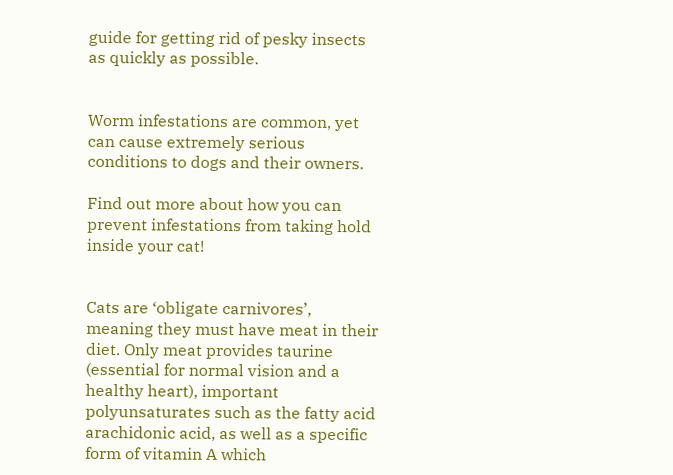guide for getting rid of pesky insects as quickly as possible.


Worm infestations are common, yet can cause extremely serious conditions to dogs and their owners.

Find out more about how you can prevent infestations from taking hold inside your cat!


Cats are ‘obligate carnivores’, meaning they must have meat in their diet. Only meat provides taurine (essential for normal vision and a healthy heart), important polyunsaturates such as the fatty acid arachidonic acid, as well as a specific form of vitamin A which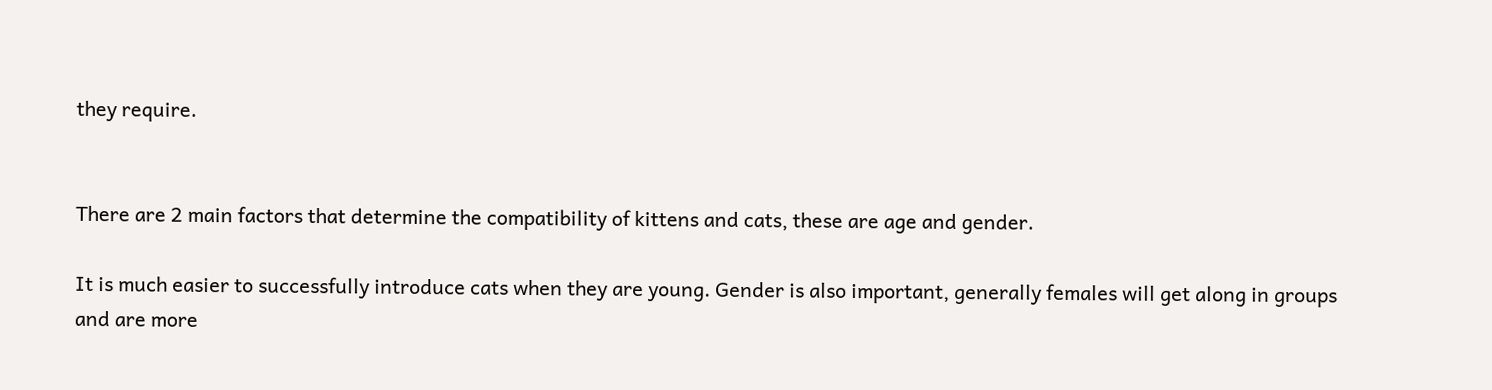they require.


There are 2 main factors that determine the compatibility of kittens and cats, these are age and gender.

It is much easier to successfully introduce cats when they are young. Gender is also important, generally females will get along in groups and are more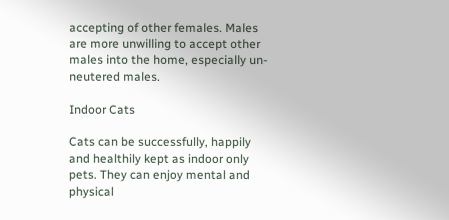accepting of other females. Males are more unwilling to accept other males into the home, especially un-neutered males.

Indoor Cats

Cats can be successfully, happily and healthily kept as indoor only pets. They can enjoy mental and physical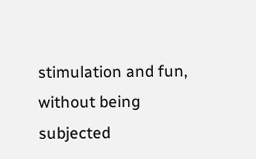stimulation and fun, without being subjected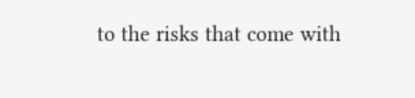to the risks that come with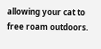allowing your cat to free roam outdoors.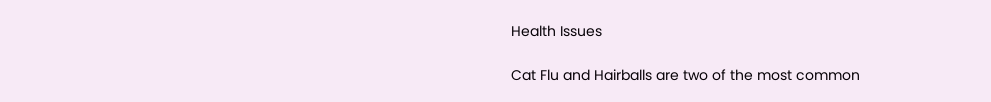Health Issues

Cat Flu and Hairballs are two of the most common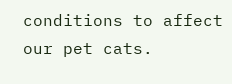conditions to affect our pet cats.